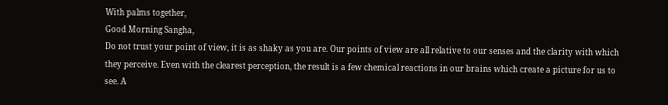With palms together,
Good Morning Sangha,
Do not trust your point of view, it is as shaky as you are. Our points of view are all relative to our senses and the clarity with which they perceive. Even with the clearest perception, the result is a few chemical reactions in our brains which create a picture for us to see. A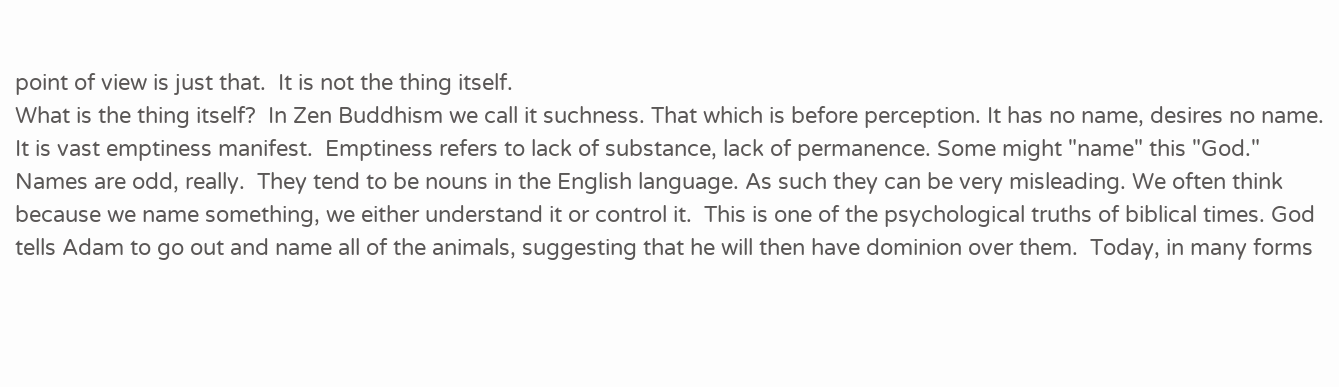point of view is just that.  It is not the thing itself.
What is the thing itself?  In Zen Buddhism we call it suchness. That which is before perception. It has no name, desires no name. It is vast emptiness manifest.  Emptiness refers to lack of substance, lack of permanence. Some might "name" this "God."
Names are odd, really.  They tend to be nouns in the English language. As such they can be very misleading. We often think because we name something, we either understand it or control it.  This is one of the psychological truths of biblical times. God tells Adam to go out and name all of the animals, suggesting that he will then have dominion over them.  Today, in many forms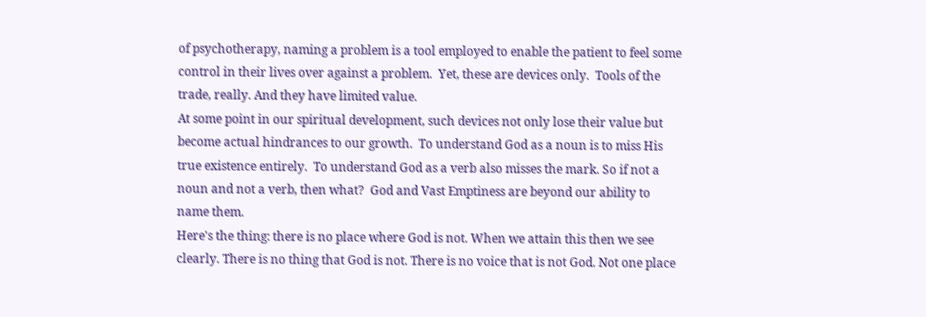of psychotherapy, naming a problem is a tool employed to enable the patient to feel some control in their lives over against a problem.  Yet, these are devices only.  Tools of the trade, really. And they have limited value.
At some point in our spiritual development, such devices not only lose their value but become actual hindrances to our growth.  To understand God as a noun is to miss His true existence entirely.  To understand God as a verb also misses the mark. So if not a noun and not a verb, then what?  God and Vast Emptiness are beyond our ability to name them.
Here's the thing: there is no place where God is not. When we attain this then we see clearly. There is no thing that God is not. There is no voice that is not God. Not one place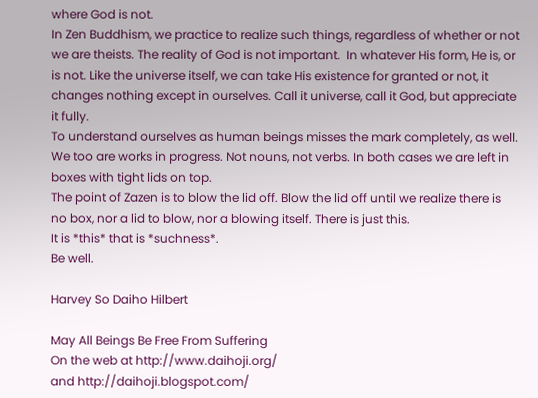where God is not.
In Zen Buddhism, we practice to realize such things, regardless of whether or not we are theists. The reality of God is not important.  In whatever His form, He is, or is not. Like the universe itself, we can take His existence for granted or not, it changes nothing except in ourselves. Call it universe, call it God, but appreciate it fully.
To understand ourselves as human beings misses the mark completely, as well. We too are works in progress. Not nouns, not verbs. In both cases we are left in boxes with tight lids on top.
The point of Zazen is to blow the lid off. Blow the lid off until we realize there is no box, nor a lid to blow, nor a blowing itself. There is just this.
It is *this* that is *suchness*.
Be well.

Harvey So Daiho Hilbert

May All Beings Be Free From Suffering
On the web at http://www.daihoji.org/
and http://daihoji.blogspot.com/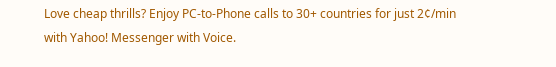Love cheap thrills? Enjoy PC-to-Phone calls to 30+ countries for just 2¢/min with Yahoo! Messenger with Voice.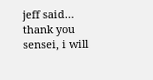jeff said…
thank you sensei, i will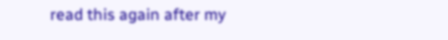read this again after my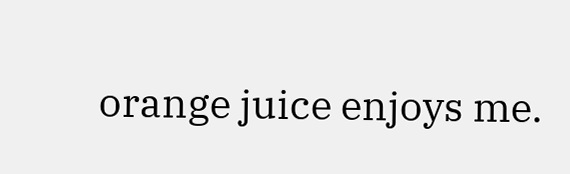orange juice enjoys me.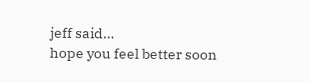jeff said…
hope you feel better soon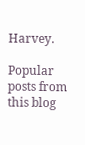Harvey.

Popular posts from this blog